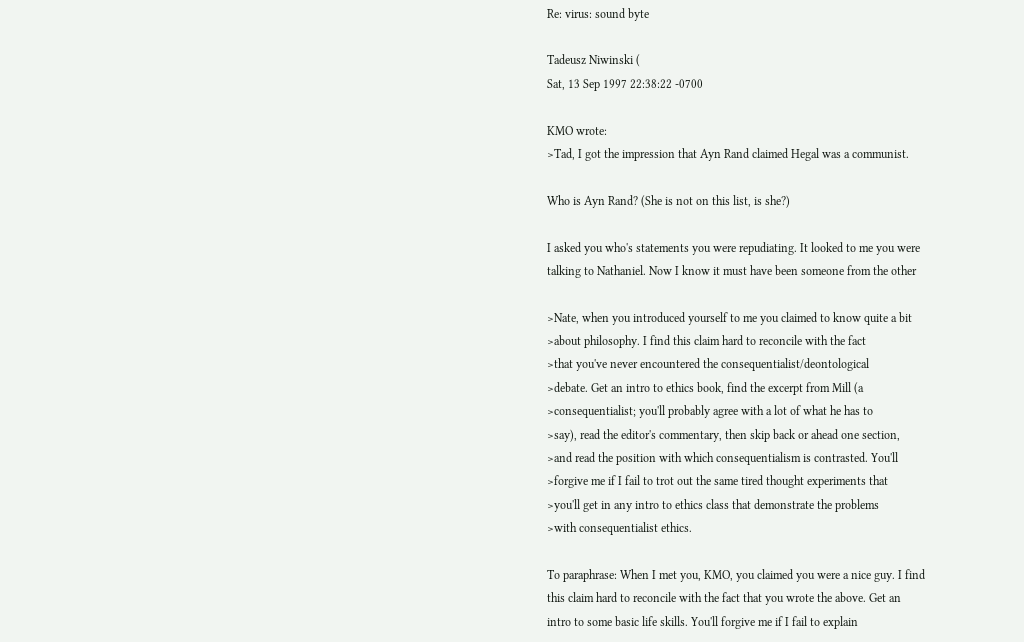Re: virus: sound byte

Tadeusz Niwinski (
Sat, 13 Sep 1997 22:38:22 -0700

KMO wrote:
>Tad, I got the impression that Ayn Rand claimed Hegal was a communist.

Who is Ayn Rand? (She is not on this list, is she?)

I asked you who's statements you were repudiating. It looked to me you were
talking to Nathaniel. Now I know it must have been someone from the other

>Nate, when you introduced yourself to me you claimed to know quite a bit
>about philosophy. I find this claim hard to reconcile with the fact
>that you've never encountered the consequentialist/deontological
>debate. Get an intro to ethics book, find the excerpt from Mill (a
>consequentialist; you'll probably agree with a lot of what he has to
>say), read the editor's commentary, then skip back or ahead one section,
>and read the position with which consequentialism is contrasted. You'll
>forgive me if I fail to trot out the same tired thought experiments that
>you'll get in any intro to ethics class that demonstrate the problems
>with consequentialist ethics.

To paraphrase: When I met you, KMO, you claimed you were a nice guy. I find
this claim hard to reconcile with the fact that you wrote the above. Get an
intro to some basic life skills. You'll forgive me if I fail to explain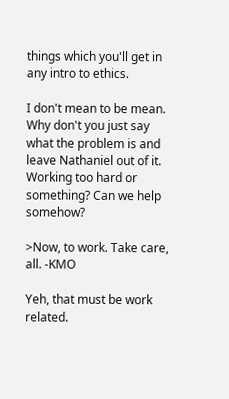things which you'll get in any intro to ethics.

I don't mean to be mean. Why don't you just say what the problem is and
leave Nathaniel out of it. Working too hard or something? Can we help somehow?

>Now, to work. Take care, all. -KMO

Yeh, that must be work related.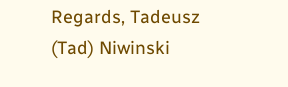Regards, Tadeusz (Tad) Niwinski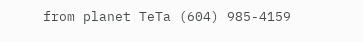from planet TeTa (604) 985-4159